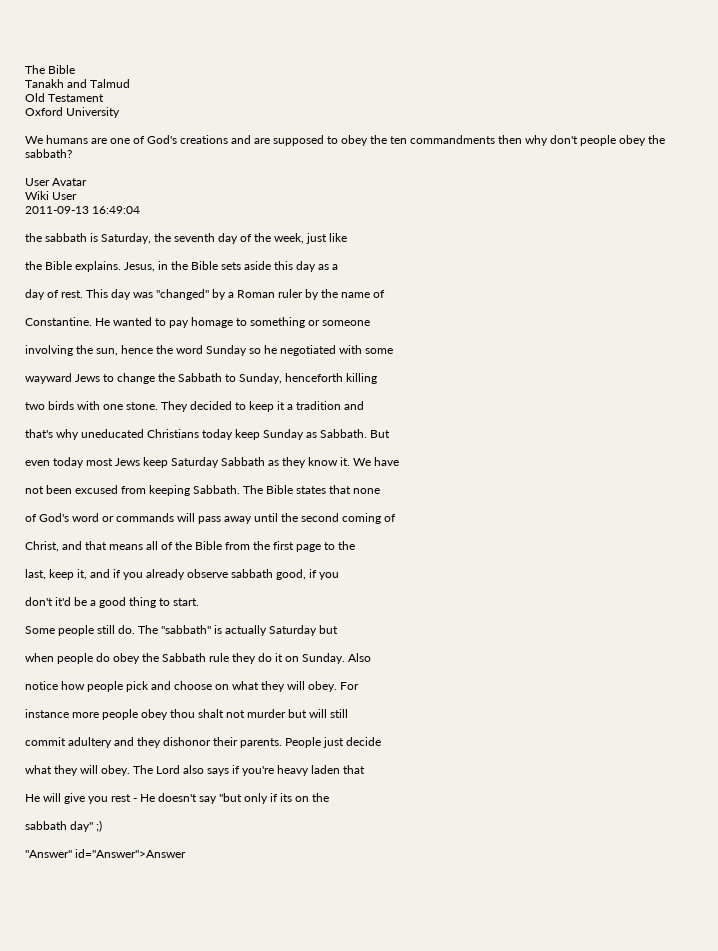The Bible
Tanakh and Talmud
Old Testament
Oxford University

We humans are one of God's creations and are supposed to obey the ten commandments then why don't people obey the sabbath?

User Avatar
Wiki User
2011-09-13 16:49:04

the sabbath is Saturday, the seventh day of the week, just like

the Bible explains. Jesus, in the Bible sets aside this day as a

day of rest. This day was "changed" by a Roman ruler by the name of

Constantine. He wanted to pay homage to something or someone

involving the sun, hence the word Sunday so he negotiated with some

wayward Jews to change the Sabbath to Sunday, henceforth killing

two birds with one stone. They decided to keep it a tradition and

that's why uneducated Christians today keep Sunday as Sabbath. But

even today most Jews keep Saturday Sabbath as they know it. We have

not been excused from keeping Sabbath. The Bible states that none

of God's word or commands will pass away until the second coming of

Christ, and that means all of the Bible from the first page to the

last, keep it, and if you already observe sabbath good, if you

don't it'd be a good thing to start.

Some people still do. The "sabbath" is actually Saturday but

when people do obey the Sabbath rule they do it on Sunday. Also

notice how people pick and choose on what they will obey. For

instance more people obey thou shalt not murder but will still

commit adultery and they dishonor their parents. People just decide

what they will obey. The Lord also says if you're heavy laden that

He will give you rest - He doesn't say "but only if its on the

sabbath day" ;)

"Answer" id="Answer">Answer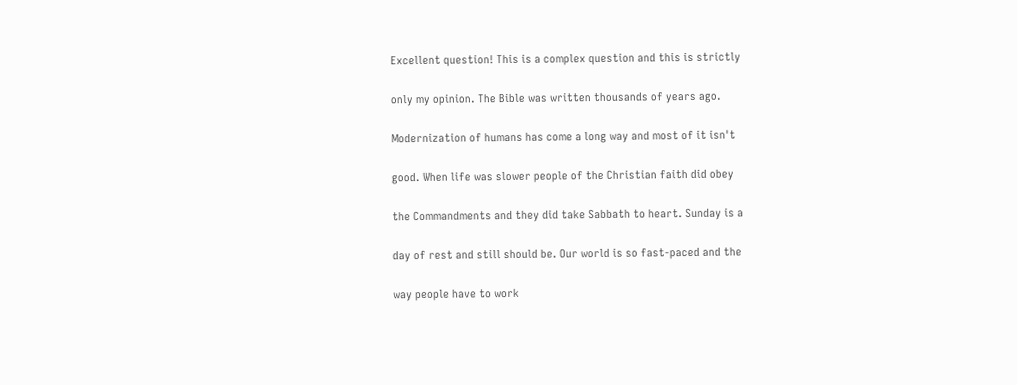Excellent question! This is a complex question and this is strictly

only my opinion. The Bible was written thousands of years ago.

Modernization of humans has come a long way and most of it isn't

good. When life was slower people of the Christian faith did obey

the Commandments and they did take Sabbath to heart. Sunday is a

day of rest and still should be. Our world is so fast-paced and the

way people have to work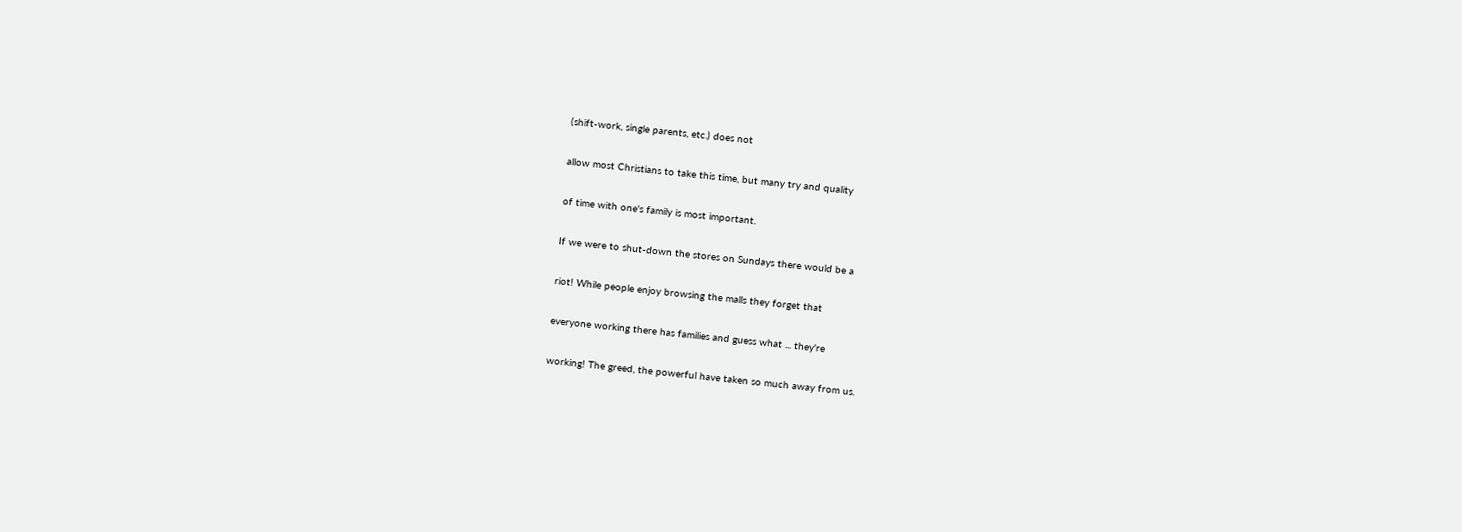(shift-work, single parents, etc.) does not

allow most Christians to take this time, but many try and quality

of time with one's family is most important.

If we were to shut-down the stores on Sundays there would be a

riot! While people enjoy browsing the malls they forget that

everyone working there has families and guess what ... they're

working! The greed, the powerful have taken so much away from us.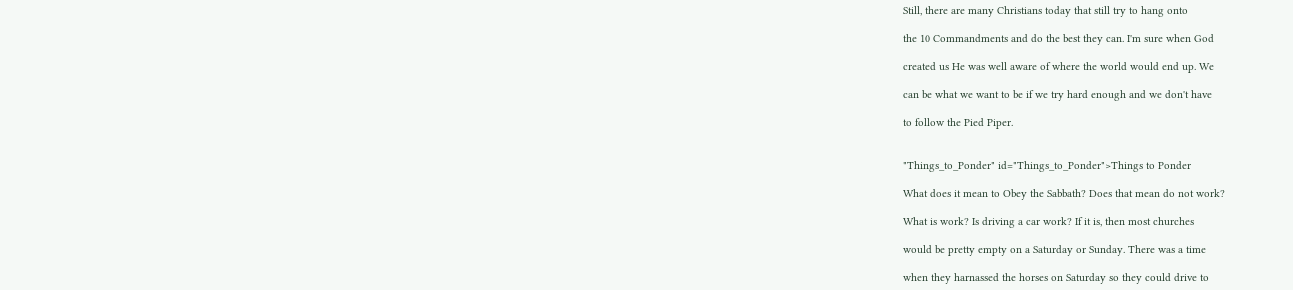Still, there are many Christians today that still try to hang onto

the 10 Commandments and do the best they can. I'm sure when God

created us He was well aware of where the world would end up. We

can be what we want to be if we try hard enough and we don't have

to follow the Pied Piper.


"Things_to_Ponder" id="Things_to_Ponder">Things to Ponder

What does it mean to Obey the Sabbath? Does that mean do not work?

What is work? Is driving a car work? If it is, then most churches

would be pretty empty on a Saturday or Sunday. There was a time

when they harnassed the horses on Saturday so they could drive to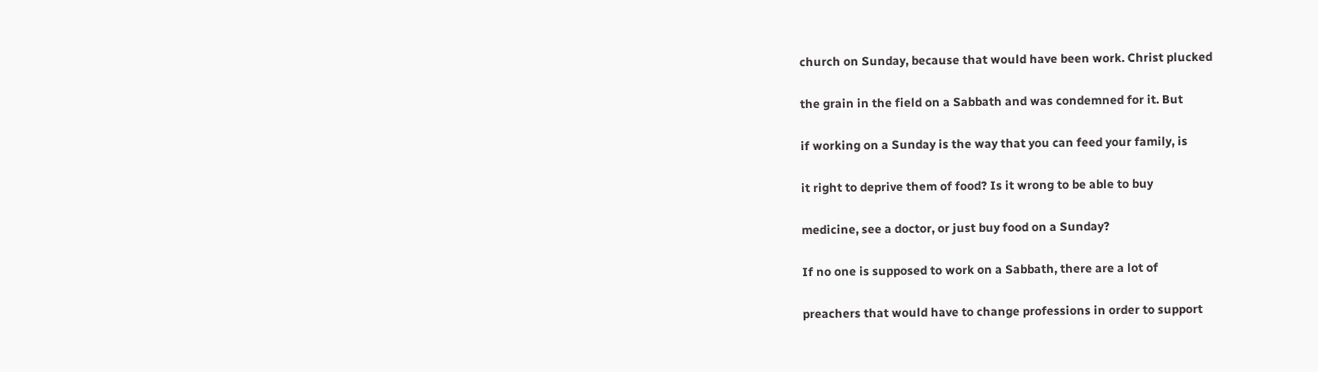church on Sunday, because that would have been work. Christ plucked

the grain in the field on a Sabbath and was condemned for it. But

if working on a Sunday is the way that you can feed your family, is

it right to deprive them of food? Is it wrong to be able to buy

medicine, see a doctor, or just buy food on a Sunday?

If no one is supposed to work on a Sabbath, there are a lot of

preachers that would have to change professions in order to support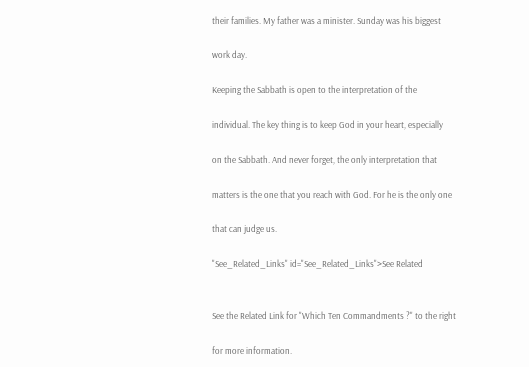their families. My father was a minister. Sunday was his biggest

work day.

Keeping the Sabbath is open to the interpretation of the

individual. The key thing is to keep God in your heart, especially

on the Sabbath. And never forget, the only interpretation that

matters is the one that you reach with God. For he is the only one

that can judge us.

"See_Related_Links" id="See_Related_Links">See Related


See the Related Link for "Which Ten Commandments ?" to the right

for more information.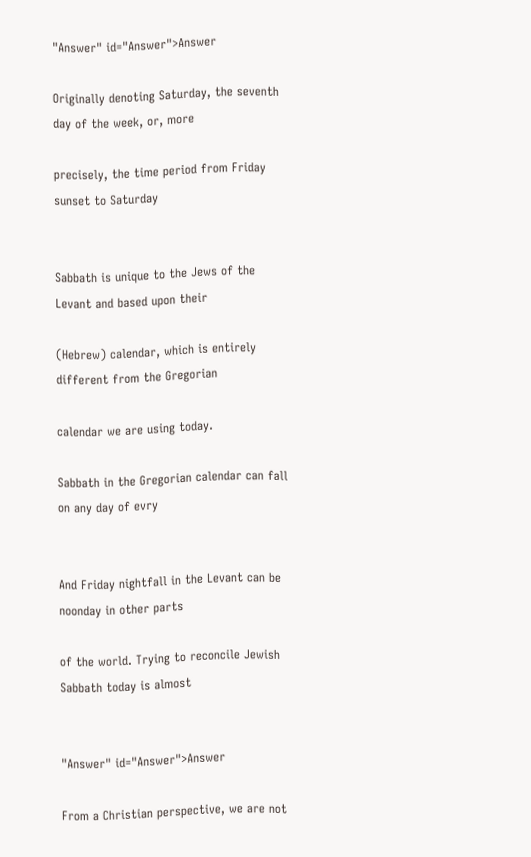"Answer" id="Answer">Answer

Originally denoting Saturday, the seventh day of the week, or, more

precisely, the time period from Friday sunset to Saturday


Sabbath is unique to the Jews of the Levant and based upon their

(Hebrew) calendar, which is entirely different from the Gregorian

calendar we are using today.

Sabbath in the Gregorian calendar can fall on any day of evry


And Friday nightfall in the Levant can be noonday in other parts

of the world. Trying to reconcile Jewish Sabbath today is almost


"Answer" id="Answer">Answer

From a Christian perspective, we are not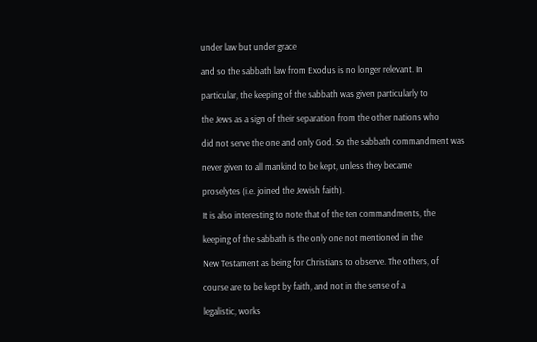under law but under grace

and so the sabbath law from Exodus is no longer relevant. In

particular, the keeping of the sabbath was given particularly to

the Jews as a sign of their separation from the other nations who

did not serve the one and only God. So the sabbath commandment was

never given to all mankind to be kept, unless they became

proselytes (i.e. joined the Jewish faith).

It is also interesting to note that of the ten commandments, the

keeping of the sabbath is the only one not mentioned in the

New Testament as being for Christians to observe. The others, of

course are to be kept by faith, and not in the sense of a

legalistic, works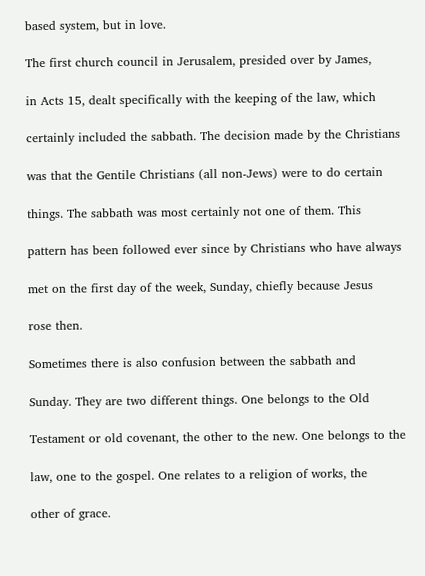based system, but in love.

The first church council in Jerusalem, presided over by James,

in Acts 15, dealt specifically with the keeping of the law, which

certainly included the sabbath. The decision made by the Christians

was that the Gentile Christians (all non-Jews) were to do certain

things. The sabbath was most certainly not one of them. This

pattern has been followed ever since by Christians who have always

met on the first day of the week, Sunday, chiefly because Jesus

rose then.

Sometimes there is also confusion between the sabbath and

Sunday. They are two different things. One belongs to the Old

Testament or old covenant, the other to the new. One belongs to the

law, one to the gospel. One relates to a religion of works, the

other of grace.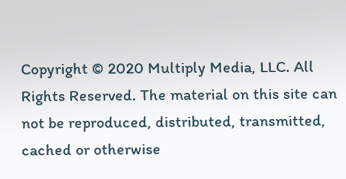Copyright © 2020 Multiply Media, LLC. All Rights Reserved. The material on this site can not be reproduced, distributed, transmitted, cached or otherwise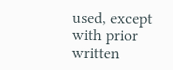used, except with prior written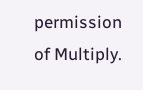permission of Multiply.